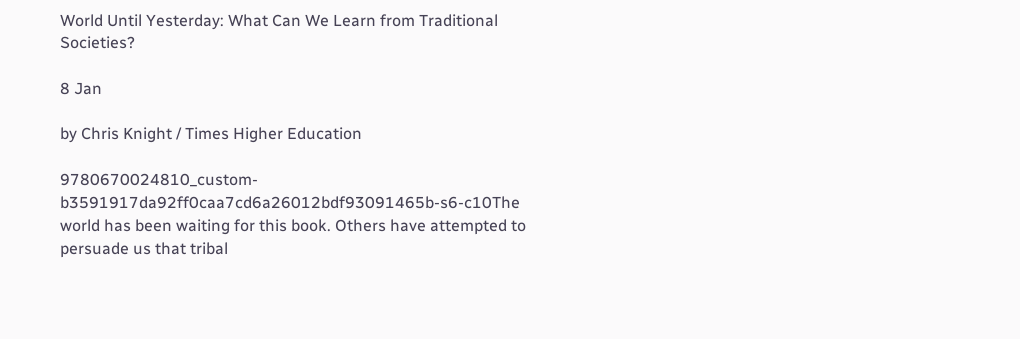World Until Yesterday: What Can We Learn from Traditional Societies?

8 Jan

by Chris Knight / Times Higher Education

9780670024810_custom-b3591917da92ff0caa7cd6a26012bdf93091465b-s6-c10The world has been waiting for this book. Others have attempted to persuade us that tribal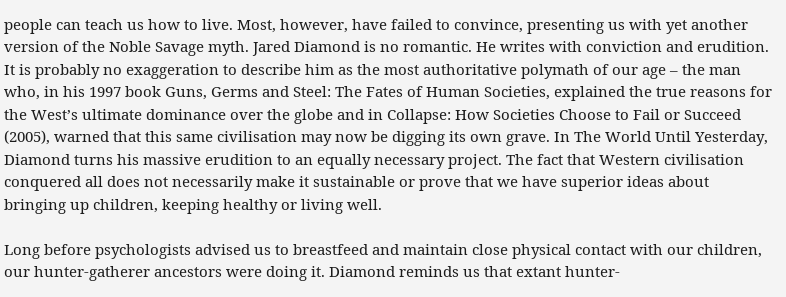people can teach us how to live. Most, however, have failed to convince, presenting us with yet another version of the Noble Savage myth. Jared Diamond is no romantic. He writes with conviction and erudition. It is probably no exaggeration to describe him as the most authoritative polymath of our age – the man who, in his 1997 book Guns, Germs and Steel: The Fates of Human Societies, explained the true reasons for the West’s ultimate dominance over the globe and in Collapse: How Societies Choose to Fail or Succeed (2005), warned that this same civilisation may now be digging its own grave. In The World Until Yesterday, Diamond turns his massive erudition to an equally necessary project. The fact that Western civilisation conquered all does not necessarily make it sustainable or prove that we have superior ideas about bringing up children, keeping healthy or living well.

Long before psychologists advised us to breastfeed and maintain close physical contact with our children, our hunter-gatherer ancestors were doing it. Diamond reminds us that extant hunter-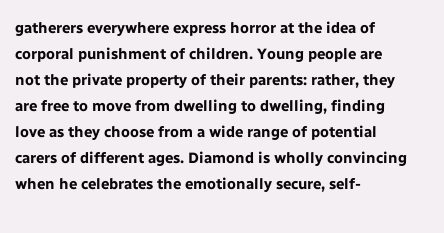gatherers everywhere express horror at the idea of corporal punishment of children. Young people are not the private property of their parents: rather, they are free to move from dwelling to dwelling, finding love as they choose from a wide range of potential carers of different ages. Diamond is wholly convincing when he celebrates the emotionally secure, self-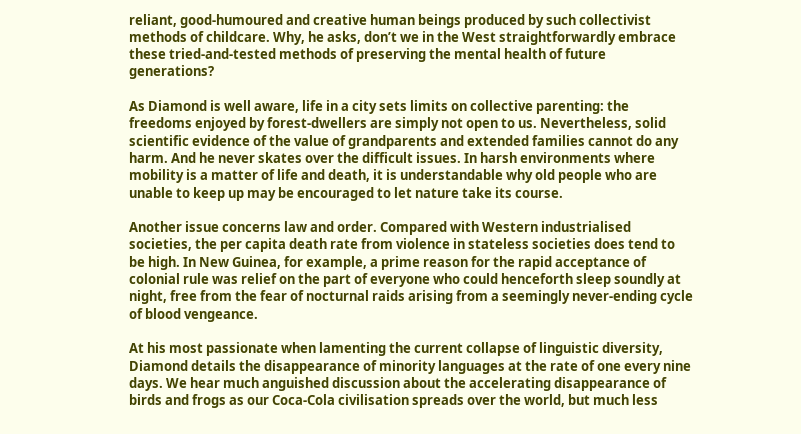reliant, good-humoured and creative human beings produced by such collectivist methods of childcare. Why, he asks, don’t we in the West straightforwardly embrace these tried-and-tested methods of preserving the mental health of future generations?

As Diamond is well aware, life in a city sets limits on collective parenting: the freedoms enjoyed by forest-dwellers are simply not open to us. Nevertheless, solid scientific evidence of the value of grandparents and extended families cannot do any harm. And he never skates over the difficult issues. In harsh environments where mobility is a matter of life and death, it is understandable why old people who are unable to keep up may be encouraged to let nature take its course.

Another issue concerns law and order. Compared with Western industrialised societies, the per capita death rate from violence in stateless societies does tend to be high. In New Guinea, for example, a prime reason for the rapid acceptance of colonial rule was relief on the part of everyone who could henceforth sleep soundly at night, free from the fear of nocturnal raids arising from a seemingly never-ending cycle of blood vengeance.

At his most passionate when lamenting the current collapse of linguistic diversity, Diamond details the disappearance of minority languages at the rate of one every nine days. We hear much anguished discussion about the accelerating disappearance of birds and frogs as our Coca-Cola civilisation spreads over the world, but much less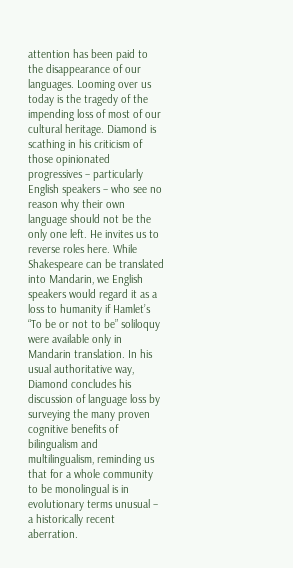attention has been paid to the disappearance of our languages. Looming over us today is the tragedy of the impending loss of most of our cultural heritage. Diamond is scathing in his criticism of those opinionated progressives – particularly English speakers – who see no reason why their own language should not be the only one left. He invites us to reverse roles here. While Shakespeare can be translated into Mandarin, we English speakers would regard it as a loss to humanity if Hamlet’s “To be or not to be” soliloquy were available only in Mandarin translation. In his usual authoritative way, Diamond concludes his discussion of language loss by surveying the many proven cognitive benefits of bilingualism and multilingualism, reminding us that for a whole community to be monolingual is in evolutionary terms unusual – a historically recent aberration.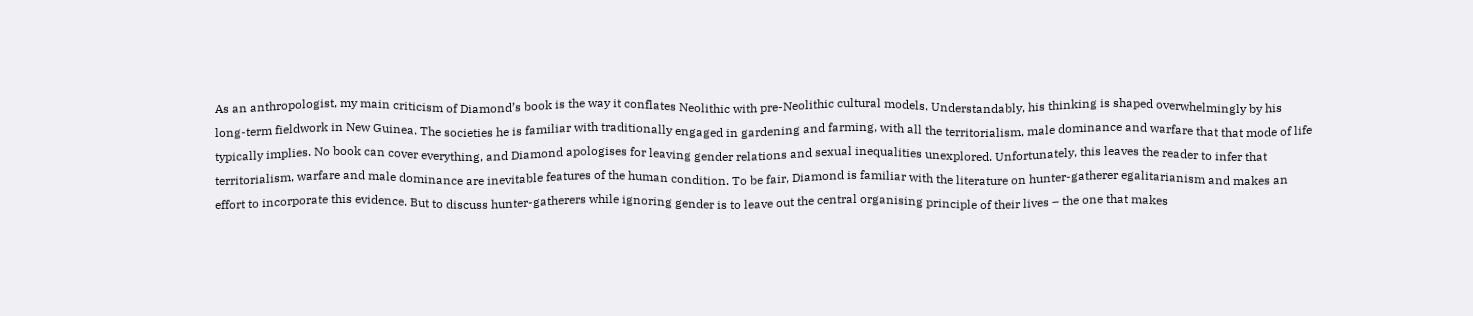As an anthropologist, my main criticism of Diamond’s book is the way it conflates Neolithic with pre-Neolithic cultural models. Understandably, his thinking is shaped overwhelmingly by his long-term fieldwork in New Guinea. The societies he is familiar with traditionally engaged in gardening and farming, with all the territorialism, male dominance and warfare that that mode of life typically implies. No book can cover everything, and Diamond apologises for leaving gender relations and sexual inequalities unexplored. Unfortunately, this leaves the reader to infer that territorialism, warfare and male dominance are inevitable features of the human condition. To be fair, Diamond is familiar with the literature on hunter-gatherer egalitarianism and makes an effort to incorporate this evidence. But to discuss hunter-gatherers while ignoring gender is to leave out the central organising principle of their lives – the one that makes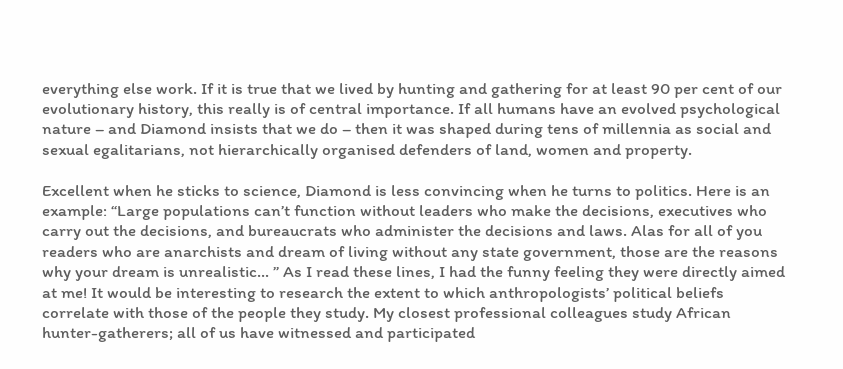everything else work. If it is true that we lived by hunting and gathering for at least 90 per cent of our evolutionary history, this really is of central importance. If all humans have an evolved psychological nature – and Diamond insists that we do – then it was shaped during tens of millennia as social and sexual egalitarians, not hierarchically organised defenders of land, women and property.

Excellent when he sticks to science, Diamond is less convincing when he turns to politics. Here is an example: “Large populations can’t function without leaders who make the decisions, executives who carry out the decisions, and bureaucrats who administer the decisions and laws. Alas for all of you readers who are anarchists and dream of living without any state government, those are the reasons why your dream is unrealistic… ” As I read these lines, I had the funny feeling they were directly aimed at me! It would be interesting to research the extent to which anthropologists’ political beliefs correlate with those of the people they study. My closest professional colleagues study African hunter-gatherers; all of us have witnessed and participated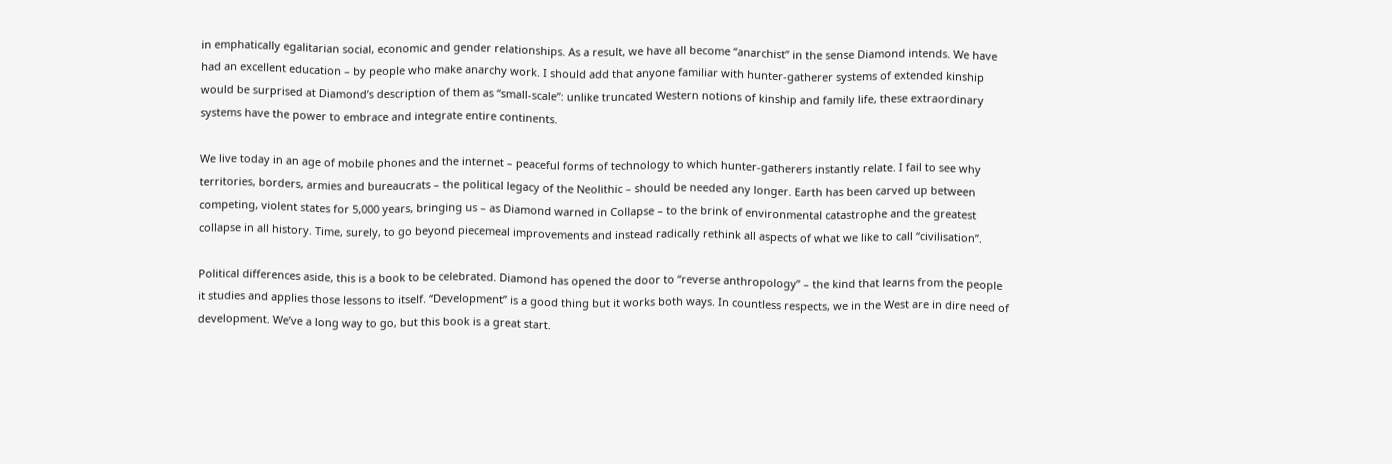in emphatically egalitarian social, economic and gender relationships. As a result, we have all become “anarchist” in the sense Diamond intends. We have had an excellent education – by people who make anarchy work. I should add that anyone familiar with hunter-gatherer systems of extended kinship would be surprised at Diamond’s description of them as “small-scale”: unlike truncated Western notions of kinship and family life, these extraordinary systems have the power to embrace and integrate entire continents.

We live today in an age of mobile phones and the internet – peaceful forms of technology to which hunter-gatherers instantly relate. I fail to see why territories, borders, armies and bureaucrats – the political legacy of the Neolithic – should be needed any longer. Earth has been carved up between competing, violent states for 5,000 years, bringing us – as Diamond warned in Collapse – to the brink of environmental catastrophe and the greatest collapse in all history. Time, surely, to go beyond piecemeal improvements and instead radically rethink all aspects of what we like to call “civilisation”.

Political differences aside, this is a book to be celebrated. Diamond has opened the door to “reverse anthropology” – the kind that learns from the people it studies and applies those lessons to itself. “Development” is a good thing but it works both ways. In countless respects, we in the West are in dire need of development. We’ve a long way to go, but this book is a great start.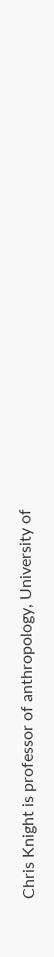Chris Knight is professor of anthropology, University of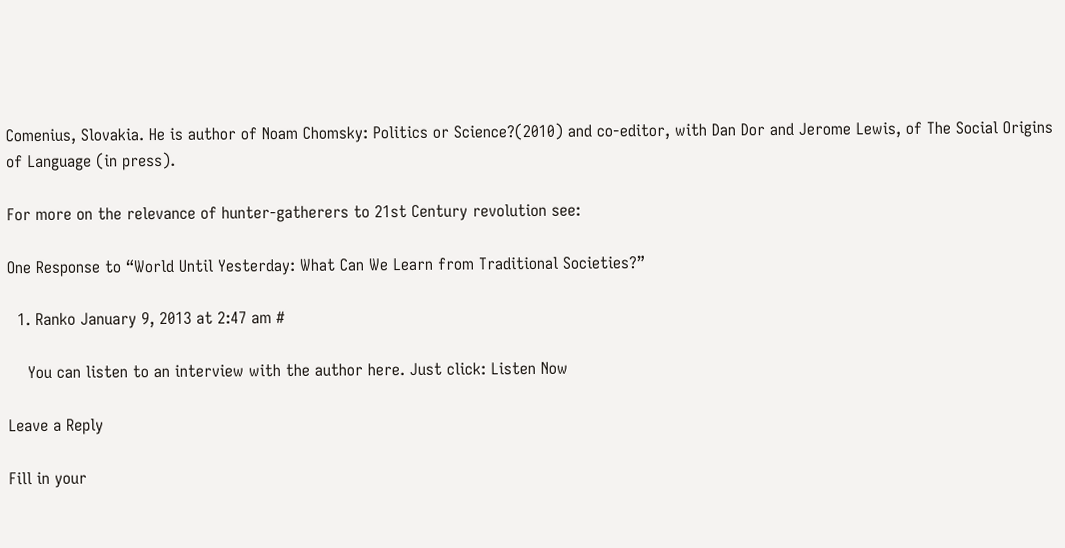Comenius, Slovakia. He is author of Noam Chomsky: Politics or Science?(2010) and co-editor, with Dan Dor and Jerome Lewis, of The Social Origins of Language (in press).

For more on the relevance of hunter-gatherers to 21st Century revolution see:

One Response to “World Until Yesterday: What Can We Learn from Traditional Societies?”

  1. Ranko January 9, 2013 at 2:47 am #

    You can listen to an interview with the author here. Just click: Listen Now

Leave a Reply

Fill in your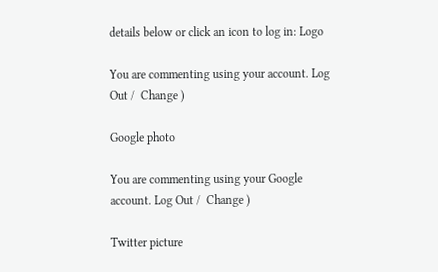details below or click an icon to log in: Logo

You are commenting using your account. Log Out /  Change )

Google photo

You are commenting using your Google account. Log Out /  Change )

Twitter picture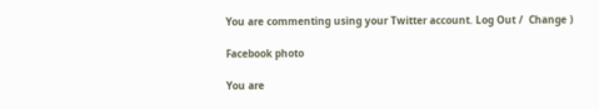You are commenting using your Twitter account. Log Out /  Change )

Facebook photo

You are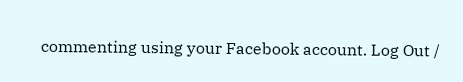commenting using your Facebook account. Log Out /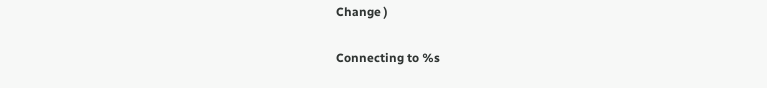Change )

Connecting to %s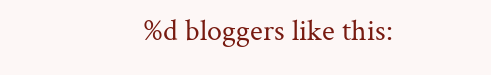%d bloggers like this: